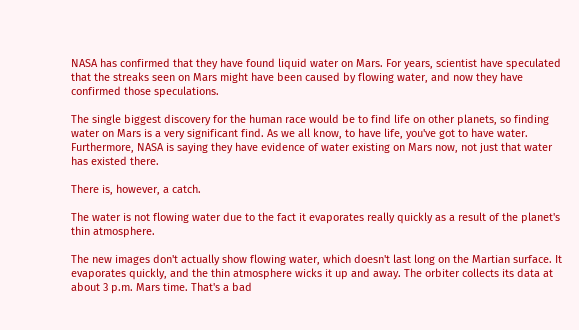NASA has confirmed that they have found liquid water on Mars. For years, scientist have speculated that the streaks seen on Mars might have been caused by flowing water, and now they have confirmed those speculations.

The single biggest discovery for the human race would be to find life on other planets, so finding water on Mars is a very significant find. As we all know, to have life, you've got to have water. Furthermore, NASA is saying they have evidence of water existing on Mars now, not just that water has existed there.

There is, however, a catch.

The water is not flowing water due to the fact it evaporates really quickly as a result of the planet's thin atmosphere.

The new images don't actually show flowing water, which doesn't last long on the Martian surface. It evaporates quickly, and the thin atmosphere wicks it up and away. The orbiter collects its data at about 3 p.m. Mars time. That's a bad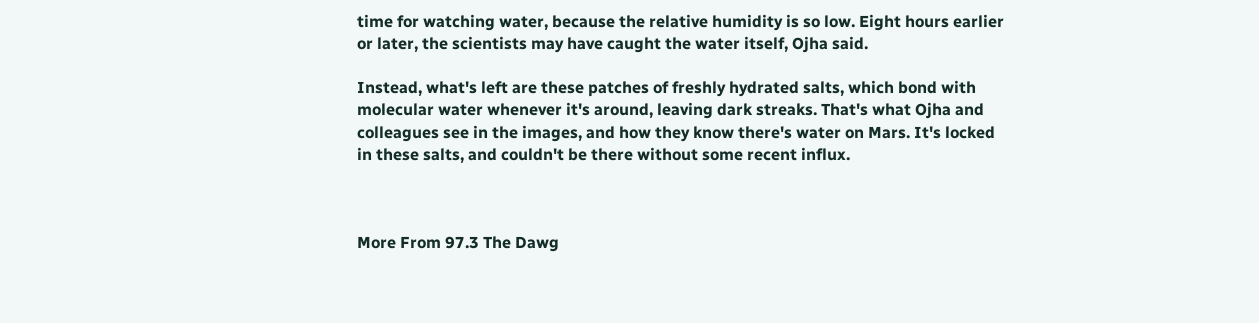time for watching water, because the relative humidity is so low. Eight hours earlier or later, the scientists may have caught the water itself, Ojha said.

Instead, what's left are these patches of freshly hydrated salts, which bond with molecular water whenever it's around, leaving dark streaks. That's what Ojha and colleagues see in the images, and how they know there's water on Mars. It's locked in these salts, and couldn't be there without some recent influx.



More From 97.3 The Dawg